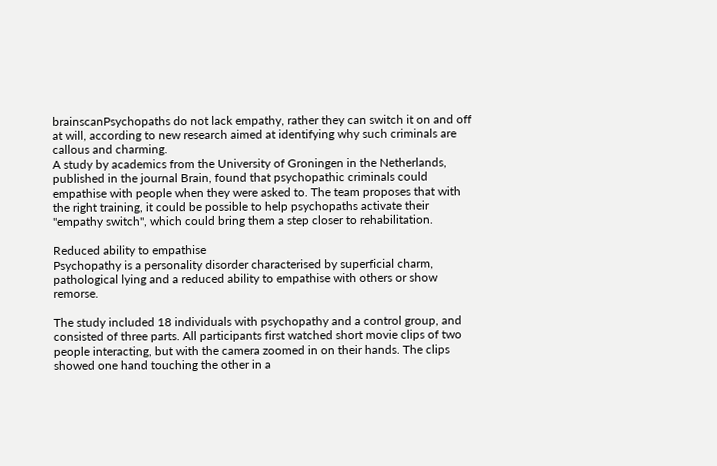brainscanPsychopaths do not lack empathy, rather they can switch it on and off at will, according to new research aimed at identifying why such criminals are callous and charming.
A study by academics from the University of Groningen in the Netherlands, published in the journal Brain, found that psychopathic criminals could empathise with people when they were asked to. The team proposes that with the right training, it could be possible to help psychopaths activate their "empathy switch", which could bring them a step closer to rehabilitation.

Reduced ability to empathise
Psychopathy is a personality disorder characterised by superficial charm, pathological lying and a reduced ability to empathise with others or show remorse.

The study included 18 individuals with psychopathy and a control group, and consisted of three parts. All participants first watched short movie clips of two people interacting, but with the camera zoomed in on their hands. The clips showed one hand touching the other in a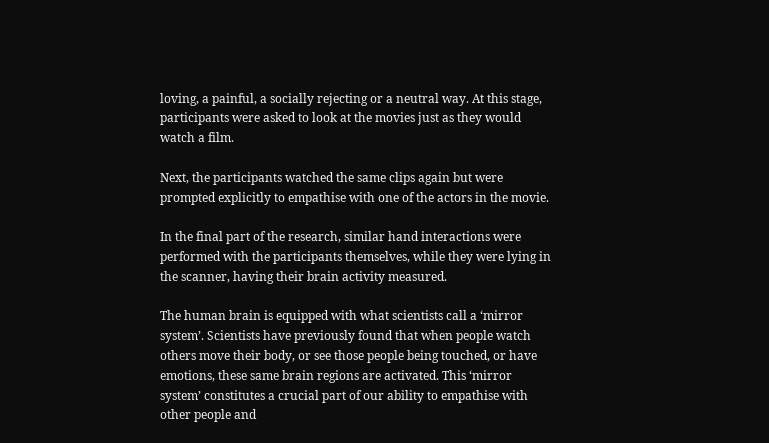loving, a painful, a socially rejecting or a neutral way. At this stage, participants were asked to look at the movies just as they would watch a film.

Next, the participants watched the same clips again but were prompted explicitly to empathise with one of the actors in the movie.

In the final part of the research, similar hand interactions were performed with the participants themselves, while they were lying in the scanner, having their brain activity measured.

The human brain is equipped with what scientists call a ‘mirror system’. Scientists have previously found that when people watch others move their body, or see those people being touched, or have emotions, these same brain regions are activated. This ‘mirror system’ constitutes a crucial part of our ability to empathise with other people and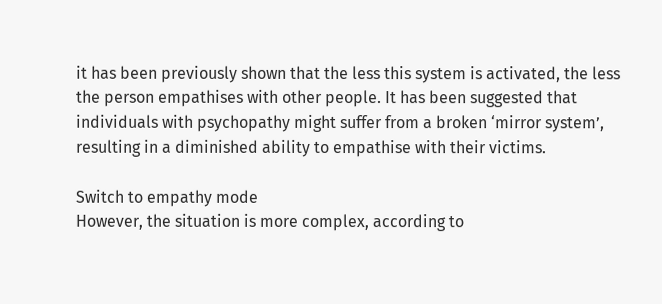it has been previously shown that the less this system is activated, the less the person empathises with other people. It has been suggested that individuals with psychopathy might suffer from a broken ‘mirror system’, resulting in a diminished ability to empathise with their victims.

Switch to empathy mode
However, the situation is more complex, according to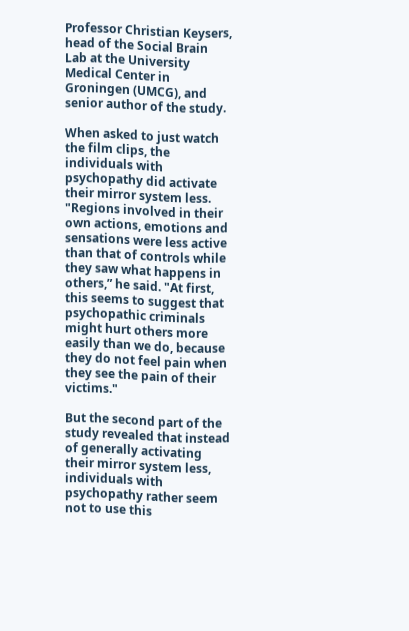Professor Christian Keysers, head of the Social Brain Lab at the University Medical Center in Groningen (UMCG), and senior author of the study.

When asked to just watch the film clips, the individuals with psychopathy did activate their mirror system less. "Regions involved in their own actions, emotions and sensations were less active than that of controls while they saw what happens in others,” he said. "At first, this seems to suggest that psychopathic criminals might hurt others more easily than we do, because they do not feel pain when they see the pain of their victims."

But the second part of the study revealed that instead of generally activating their mirror system less, individuals with psychopathy rather seem not to use this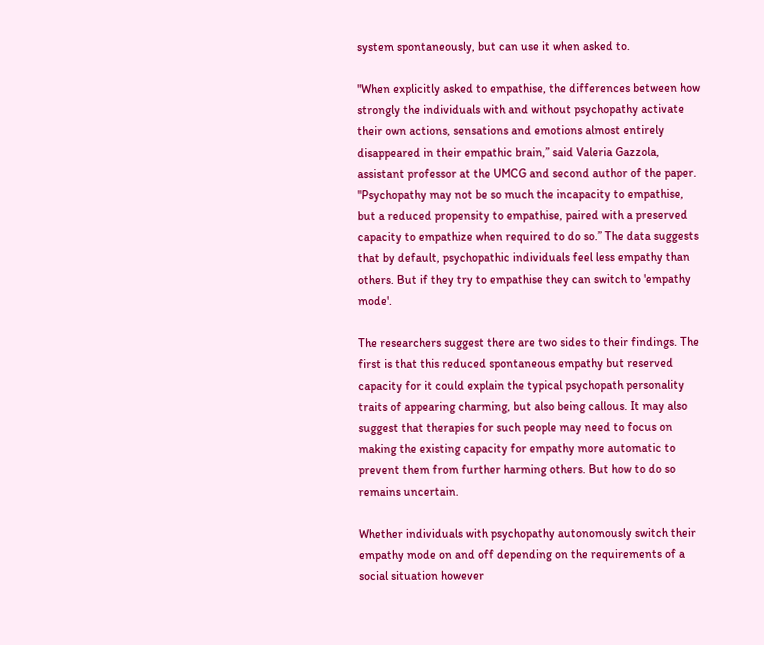system spontaneously, but can use it when asked to.

"When explicitly asked to empathise, the differences between how strongly the individuals with and without psychopathy activate their own actions, sensations and emotions almost entirely disappeared in their empathic brain,” said Valeria Gazzola, assistant professor at the UMCG and second author of the paper. "Psychopathy may not be so much the incapacity to empathise, but a reduced propensity to empathise, paired with a preserved capacity to empathize when required to do so.” The data suggests that by default, psychopathic individuals feel less empathy than others. But if they try to empathise they can switch to 'empathy mode'.

The researchers suggest there are two sides to their findings. The first is that this reduced spontaneous empathy but reserved capacity for it could explain the typical psychopath personality traits of appearing charming, but also being callous. It may also suggest that therapies for such people may need to focus on making the existing capacity for empathy more automatic to prevent them from further harming others. But how to do so remains uncertain.

Whether individuals with psychopathy autonomously switch their empathy mode on and off depending on the requirements of a social situation however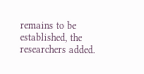remains to be established, the researchers added.